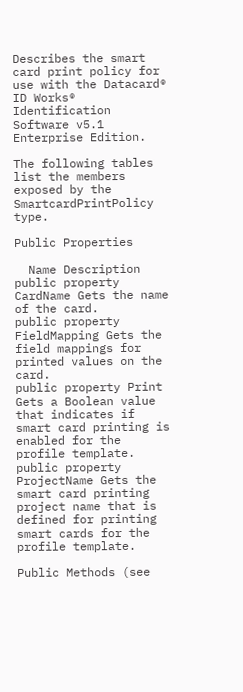Describes the smart card print policy for use with the Datacard® ID Works® Identification Software v5.1 Enterprise Edition.

The following tables list the members exposed by the SmartcardPrintPolicy type.

Public Properties

  Name Description
public property CardName Gets the name of the card.
public property FieldMapping Gets the field mappings for printed values on the card.
public property Print Gets a Boolean value that indicates if smart card printing is enabled for the profile template.
public property ProjectName Gets the smart card printing project name that is defined for printing smart cards for the profile template.

Public Methods (see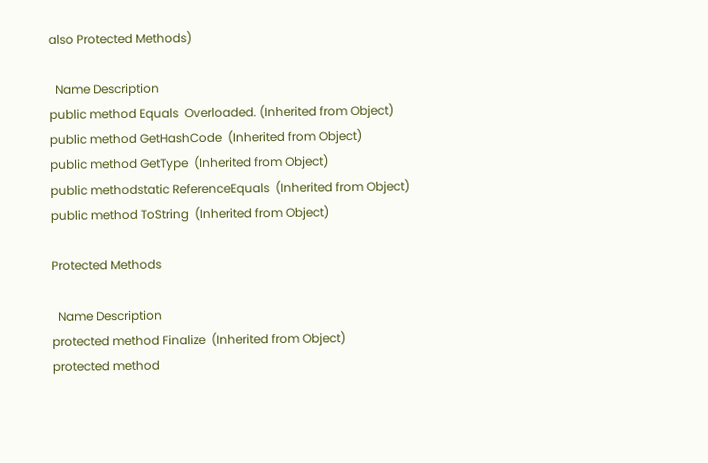also Protected Methods)

  Name Description
public method Equals  Overloaded. (Inherited from Object)
public method GetHashCode  (Inherited from Object)
public method GetType  (Inherited from Object)
public methodstatic ReferenceEquals  (Inherited from Object)
public method ToString  (Inherited from Object)

Protected Methods

  Name Description
protected method Finalize  (Inherited from Object)
protected method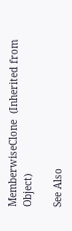MemberwiseClone  (Inherited from Object)

See Also